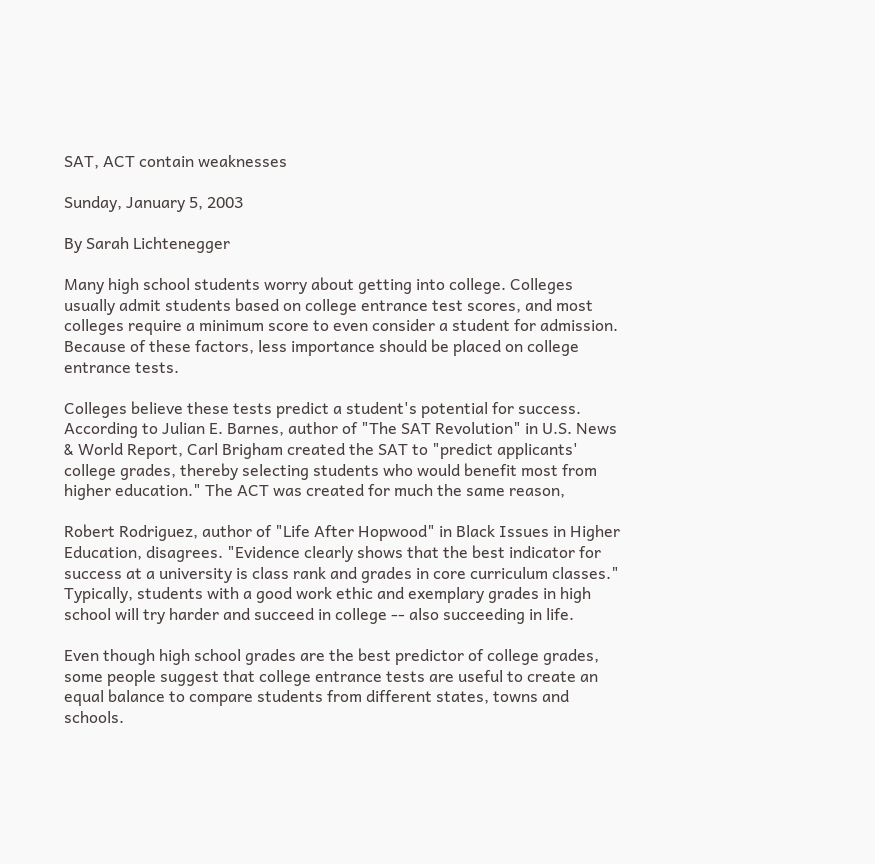SAT, ACT contain weaknesses

Sunday, January 5, 2003

By Sarah Lichtenegger

Many high school students worry about getting into college. Colleges usually admit students based on college entrance test scores, and most colleges require a minimum score to even consider a student for admission. Because of these factors, less importance should be placed on college entrance tests.

Colleges believe these tests predict a student's potential for success. According to Julian E. Barnes, author of "The SAT Revolution" in U.S. News & World Report, Carl Brigham created the SAT to "predict applicants' college grades, thereby selecting students who would benefit most from higher education." The ACT was created for much the same reason,

Robert Rodriguez, author of "Life After Hopwood" in Black Issues in Higher Education, disagrees. "Evidence clearly shows that the best indicator for success at a university is class rank and grades in core curriculum classes." Typically, students with a good work ethic and exemplary grades in high school will try harder and succeed in college -- also succeeding in life.

Even though high school grades are the best predictor of college grades, some people suggest that college entrance tests are useful to create an equal balance to compare students from different states, towns and schools.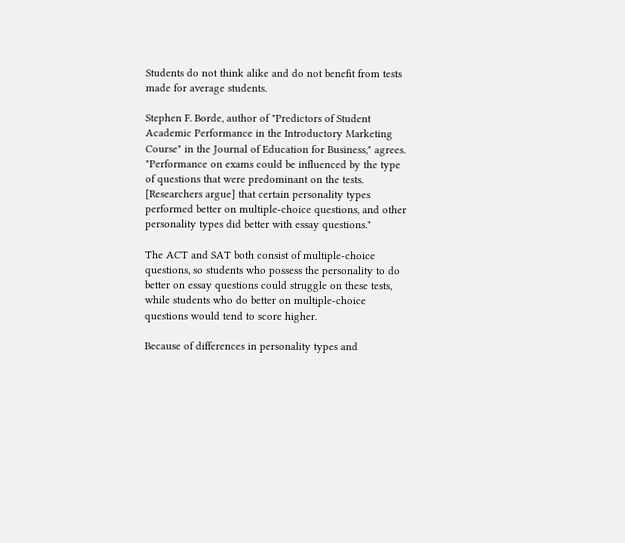Students do not think alike and do not benefit from tests made for average students.

Stephen F. Borde, author of "Predictors of Student Academic Performance in the Introductory Marketing Course" in the Journal of Education for Business," agrees. "Performance on exams could be influenced by the type of questions that were predominant on the tests. [Researchers argue] that certain personality types performed better on multiple-choice questions, and other personality types did better with essay questions."

The ACT and SAT both consist of multiple-choice questions, so students who possess the personality to do better on essay questions could struggle on these tests, while students who do better on multiple-choice questions would tend to score higher.

Because of differences in personality types and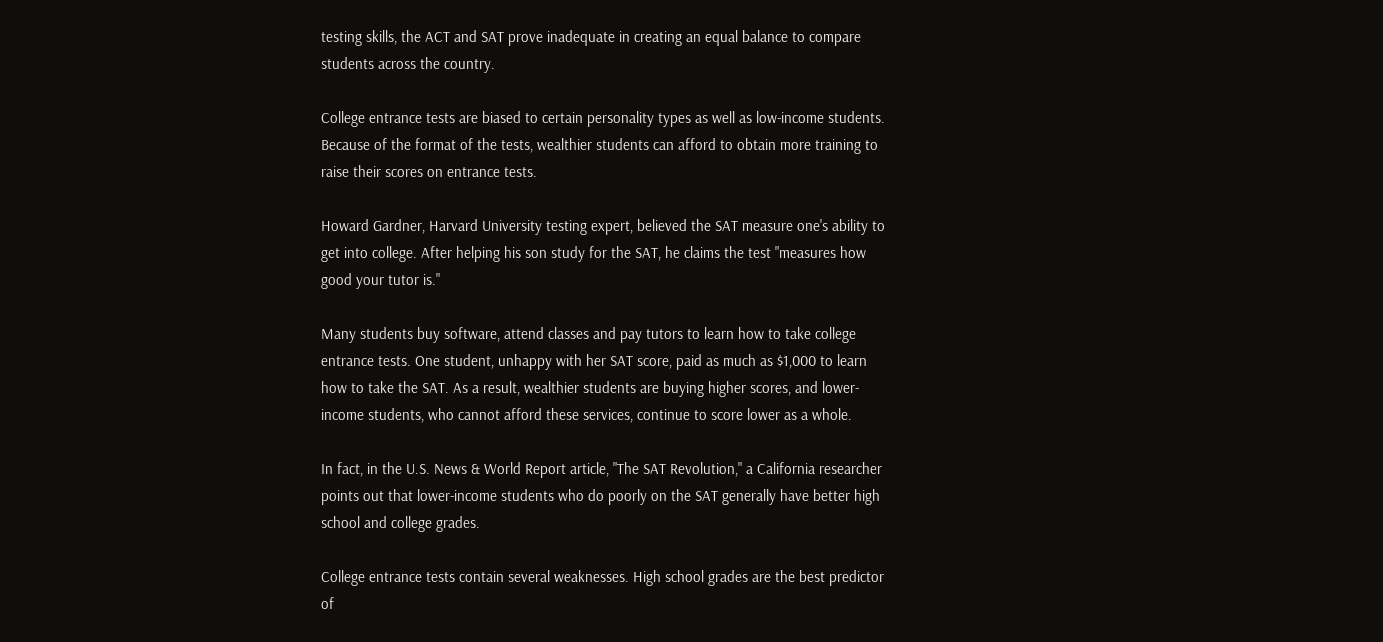testing skills, the ACT and SAT prove inadequate in creating an equal balance to compare students across the country.

College entrance tests are biased to certain personality types as well as low-income students. Because of the format of the tests, wealthier students can afford to obtain more training to raise their scores on entrance tests.

Howard Gardner, Harvard University testing expert, believed the SAT measure one's ability to get into college. After helping his son study for the SAT, he claims the test "measures how good your tutor is."

Many students buy software, attend classes and pay tutors to learn how to take college entrance tests. One student, unhappy with her SAT score, paid as much as $1,000 to learn how to take the SAT. As a result, wealthier students are buying higher scores, and lower-income students, who cannot afford these services, continue to score lower as a whole.

In fact, in the U.S. News & World Report article, "The SAT Revolution," a California researcher points out that lower-income students who do poorly on the SAT generally have better high school and college grades.

College entrance tests contain several weaknesses. High school grades are the best predictor of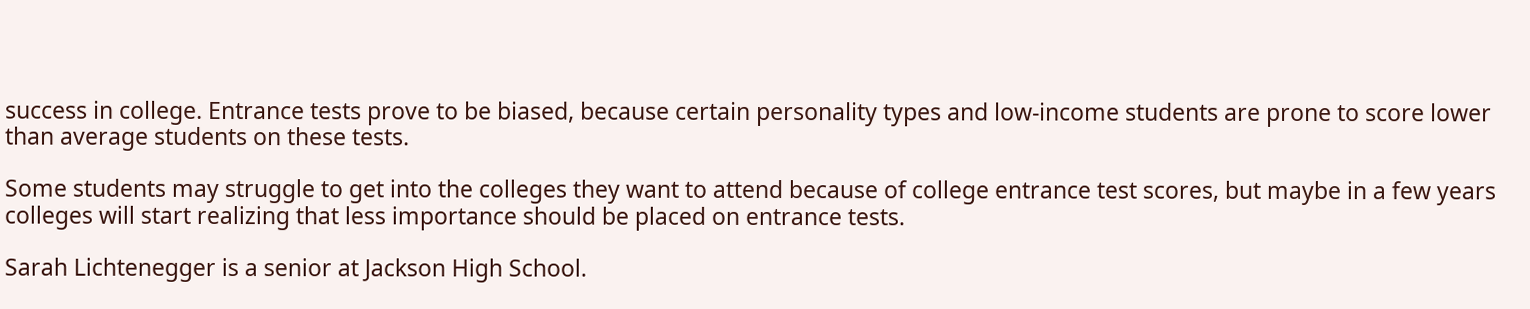success in college. Entrance tests prove to be biased, because certain personality types and low-income students are prone to score lower than average students on these tests.

Some students may struggle to get into the colleges they want to attend because of college entrance test scores, but maybe in a few years colleges will start realizing that less importance should be placed on entrance tests.

Sarah Lichtenegger is a senior at Jackson High School.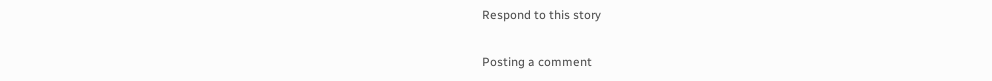Respond to this story

Posting a comment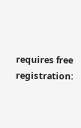requires free registration: